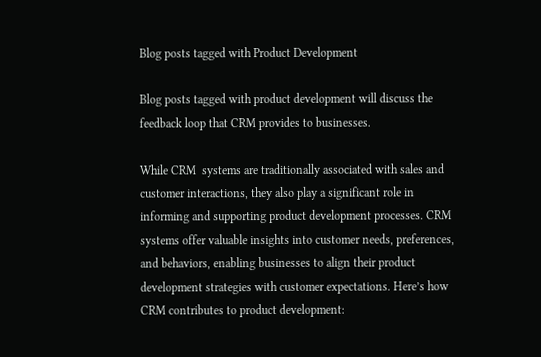Blog posts tagged with Product Development

Blog posts tagged with product development will discuss the feedback loop that CRM provides to businesses.

While CRM  systems are traditionally associated with sales and customer interactions, they also play a significant role in informing and supporting product development processes. CRM systems offer valuable insights into customer needs, preferences, and behaviors, enabling businesses to align their product development strategies with customer expectations. Here’s how CRM contributes to product development: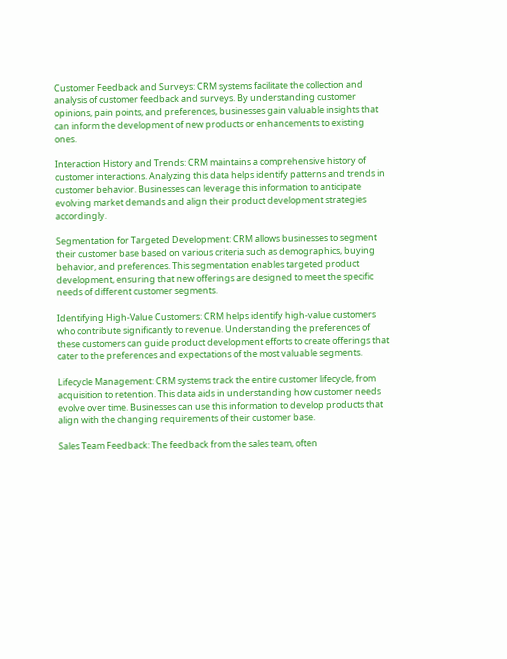Customer Feedback and Surveys: CRM systems facilitate the collection and analysis of customer feedback and surveys. By understanding customer opinions, pain points, and preferences, businesses gain valuable insights that can inform the development of new products or enhancements to existing ones.

Interaction History and Trends: CRM maintains a comprehensive history of customer interactions. Analyzing this data helps identify patterns and trends in customer behavior. Businesses can leverage this information to anticipate evolving market demands and align their product development strategies accordingly.

Segmentation for Targeted Development: CRM allows businesses to segment their customer base based on various criteria such as demographics, buying behavior, and preferences. This segmentation enables targeted product development, ensuring that new offerings are designed to meet the specific needs of different customer segments.

Identifying High-Value Customers: CRM helps identify high-value customers who contribute significantly to revenue. Understanding the preferences of these customers can guide product development efforts to create offerings that cater to the preferences and expectations of the most valuable segments.

Lifecycle Management: CRM systems track the entire customer lifecycle, from acquisition to retention. This data aids in understanding how customer needs evolve over time. Businesses can use this information to develop products that align with the changing requirements of their customer base.

Sales Team Feedback: The feedback from the sales team, often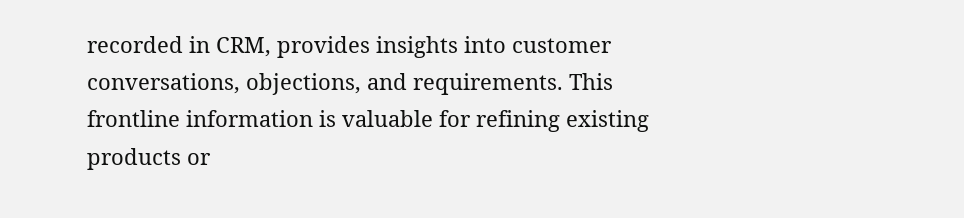recorded in CRM, provides insights into customer conversations, objections, and requirements. This frontline information is valuable for refining existing products or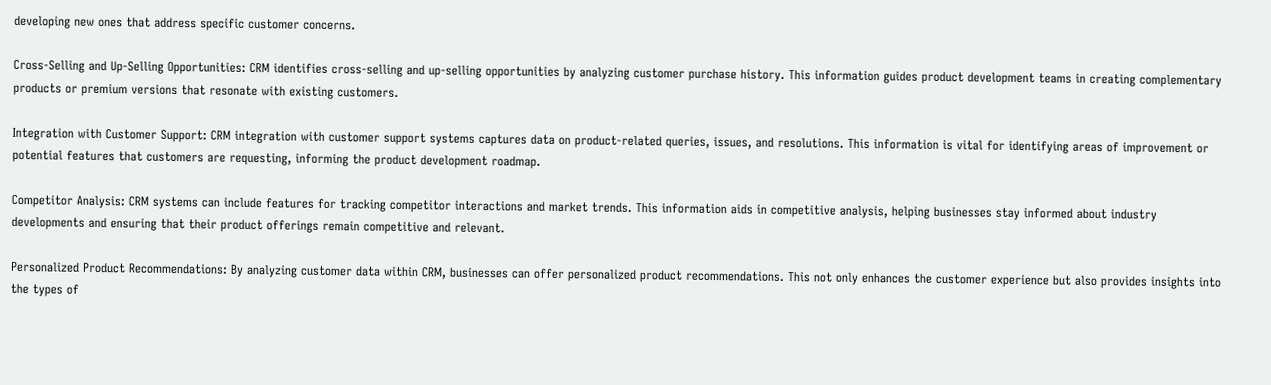developing new ones that address specific customer concerns.

Cross-Selling and Up-Selling Opportunities: CRM identifies cross-selling and up-selling opportunities by analyzing customer purchase history. This information guides product development teams in creating complementary products or premium versions that resonate with existing customers.

Integration with Customer Support: CRM integration with customer support systems captures data on product-related queries, issues, and resolutions. This information is vital for identifying areas of improvement or potential features that customers are requesting, informing the product development roadmap.

Competitor Analysis: CRM systems can include features for tracking competitor interactions and market trends. This information aids in competitive analysis, helping businesses stay informed about industry developments and ensuring that their product offerings remain competitive and relevant.

Personalized Product Recommendations: By analyzing customer data within CRM, businesses can offer personalized product recommendations. This not only enhances the customer experience but also provides insights into the types of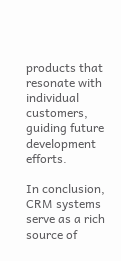products that resonate with individual customers, guiding future development efforts.

In conclusion, CRM systems serve as a rich source of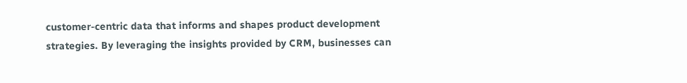customer-centric data that informs and shapes product development strategies. By leveraging the insights provided by CRM, businesses can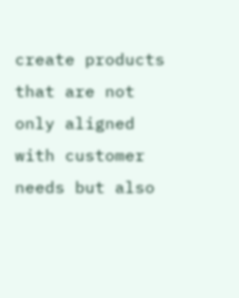create products that are not only aligned with customer needs but also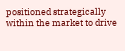positioned strategically within the market to drive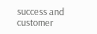success and customer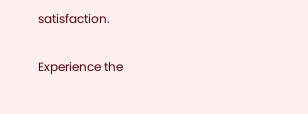satisfaction.

Experience the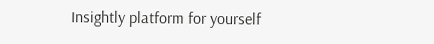Insightly platform for yourself